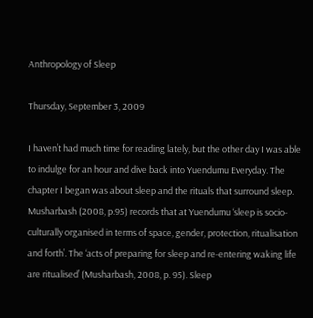Anthropology of Sleep

Thursday, September 3, 2009

I haven’t had much time for reading lately, but the other day I was able to indulge for an hour and dive back into Yuendumu Everyday. The chapter I began was about sleep and the rituals that surround sleep. Musharbash (2008, p.95) records that at Yuendumu ‘sleep is socio-culturally organised in terms of space, gender, protection, ritualisation and forth’. The ‘acts of preparing for sleep and re-entering waking life are ritualised’ (Musharbash, 2008, p. 95). Sleep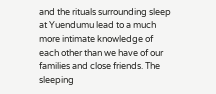and the rituals surrounding sleep at Yuendumu lead to a much more intimate knowledge of each other than we have of our families and close friends. The sleeping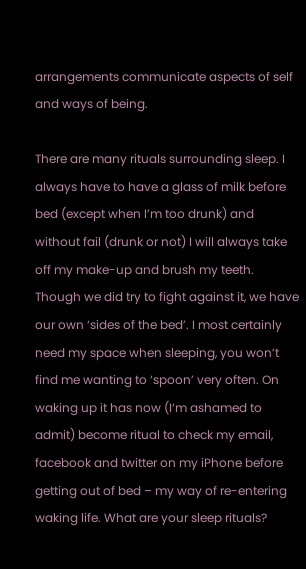arrangements communicate aspects of self and ways of being.

There are many rituals surrounding sleep. I always have to have a glass of milk before bed (except when I’m too drunk) and without fail (drunk or not) I will always take off my make-up and brush my teeth. Though we did try to fight against it, we have our own ‘sides of the bed’. I most certainly need my space when sleeping, you won’t find me wanting to ‘spoon’ very often. On waking up it has now (I‘m ashamed to admit) become ritual to check my email, facebook and twitter on my iPhone before getting out of bed – my way of re-entering waking life. What are your sleep rituals?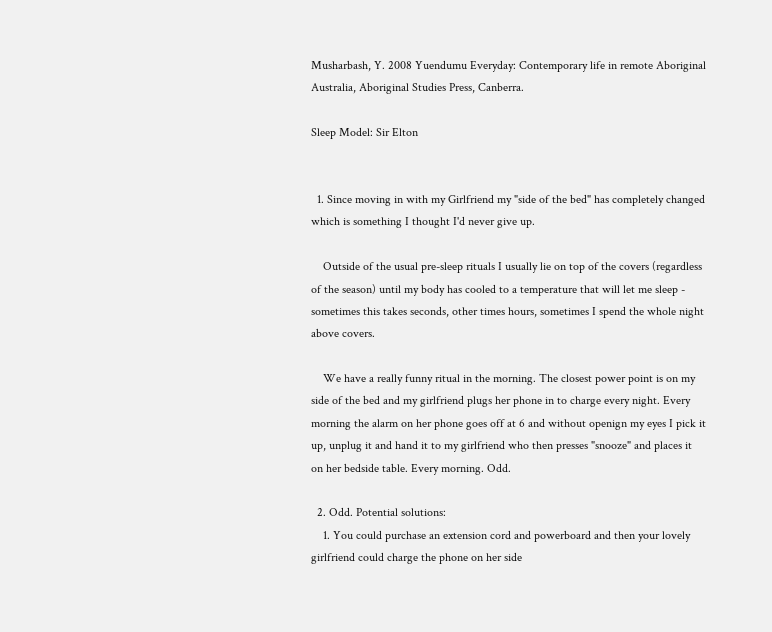Musharbash, Y. 2008 Yuendumu Everyday: Contemporary life in remote Aboriginal Australia, Aboriginal Studies Press, Canberra.

Sleep Model: Sir Elton


  1. Since moving in with my Girlfriend my "side of the bed" has completely changed which is something I thought I'd never give up.

    Outside of the usual pre-sleep rituals I usually lie on top of the covers (regardless of the season) until my body has cooled to a temperature that will let me sleep - sometimes this takes seconds, other times hours, sometimes I spend the whole night above covers.

    We have a really funny ritual in the morning. The closest power point is on my side of the bed and my girlfriend plugs her phone in to charge every night. Every morning the alarm on her phone goes off at 6 and without openign my eyes I pick it up, unplug it and hand it to my girlfriend who then presses "snooze" and places it on her bedside table. Every morning. Odd.

  2. Odd. Potential solutions:
    1. You could purchase an extension cord and powerboard and then your lovely girlfriend could charge the phone on her side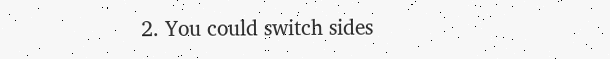2. You could switch sides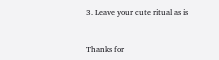3. Leave your cute ritual as is


Thanks for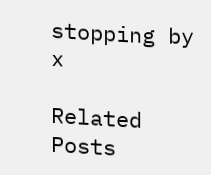stopping by x

Related Posts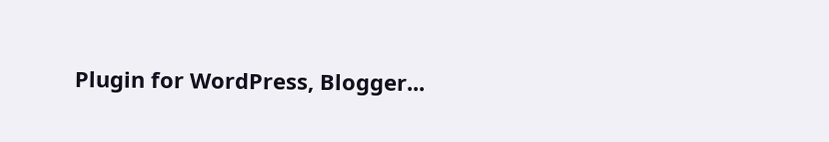Plugin for WordPress, Blogger...